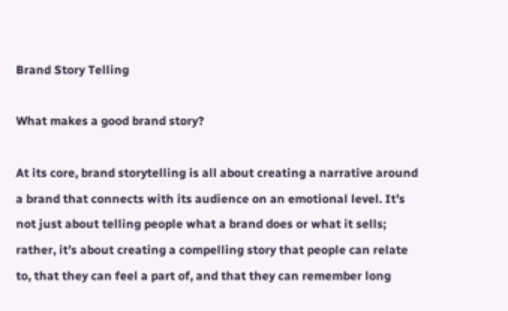Brand Story Telling

What makes a good brand story?

At its core, brand storytelling is all about creating a narrative around a brand that connects with its audience on an emotional level. It’s not just about telling people what a brand does or what it sells; rather, it’s about creating a compelling story that people can relate to, that they can feel a part of, and that they can remember long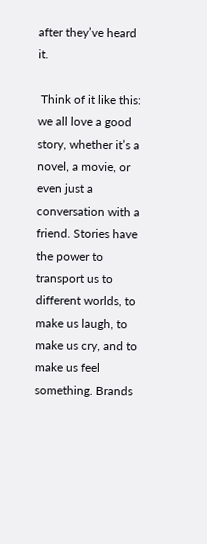after they’ve heard it.

 Think of it like this: we all love a good story, whether it’s a novel, a movie, or even just a conversation with a friend. Stories have the power to transport us to different worlds, to make us laugh, to make us cry, and to make us feel something. Brands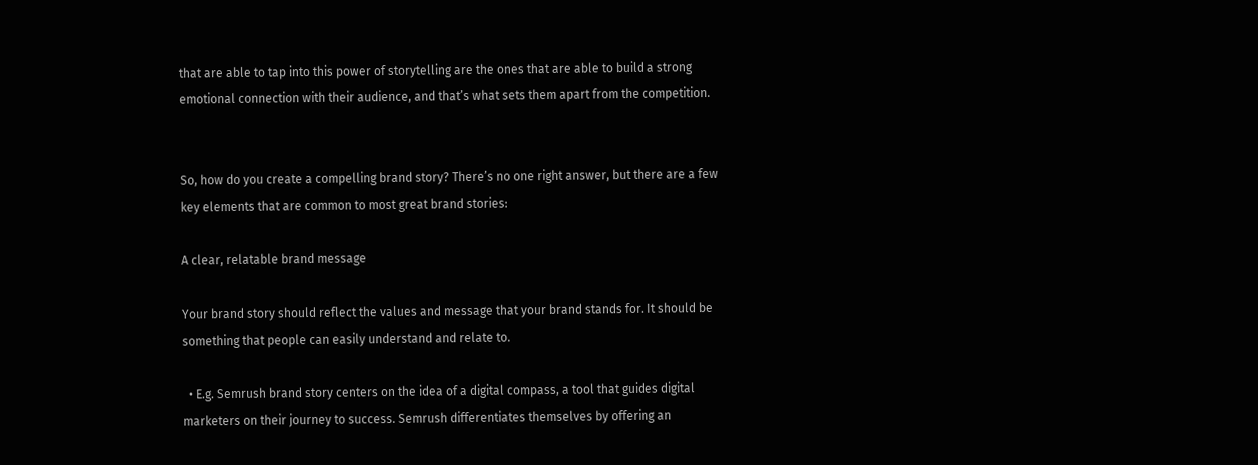that are able to tap into this power of storytelling are the ones that are able to build a strong emotional connection with their audience, and that’s what sets them apart from the competition.


So, how do you create a compelling brand story? There’s no one right answer, but there are a few key elements that are common to most great brand stories:

A clear, relatable brand message

Your brand story should reflect the values and message that your brand stands for. It should be something that people can easily understand and relate to.

  • E.g. Semrush brand story centers on the idea of a digital compass, a tool that guides digital marketers on their journey to success. Semrush differentiates themselves by offering an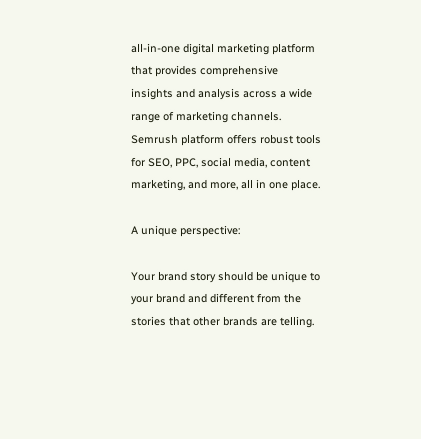all-in-one digital marketing platform that provides comprehensive insights and analysis across a wide range of marketing channels. Semrush platform offers robust tools for SEO, PPC, social media, content marketing, and more, all in one place.

A unique perspective:

Your brand story should be unique to your brand and different from the stories that other brands are telling.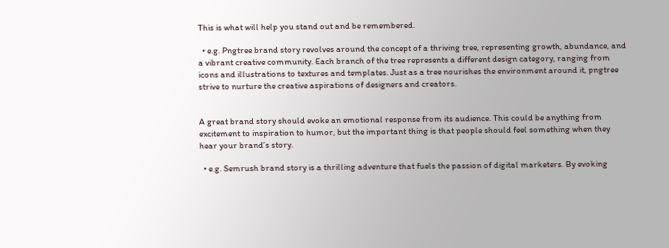This is what will help you stand out and be remembered.

  • e.g. Pngtree brand story revolves around the concept of a thriving tree, representing growth, abundance, and a vibrant creative community. Each branch of the tree represents a different design category, ranging from icons and illustrations to textures and templates. Just as a tree nourishes the environment around it, pngtree strive to nurture the creative aspirations of designers and creators.


A great brand story should evoke an emotional response from its audience. This could be anything from excitement to inspiration to humor, but the important thing is that people should feel something when they hear your brand’s story.

  • e.g. Semrush brand story is a thrilling adventure that fuels the passion of digital marketers. By evoking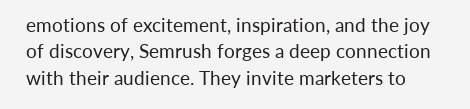emotions of excitement, inspiration, and the joy of discovery, Semrush forges a deep connection with their audience. They invite marketers to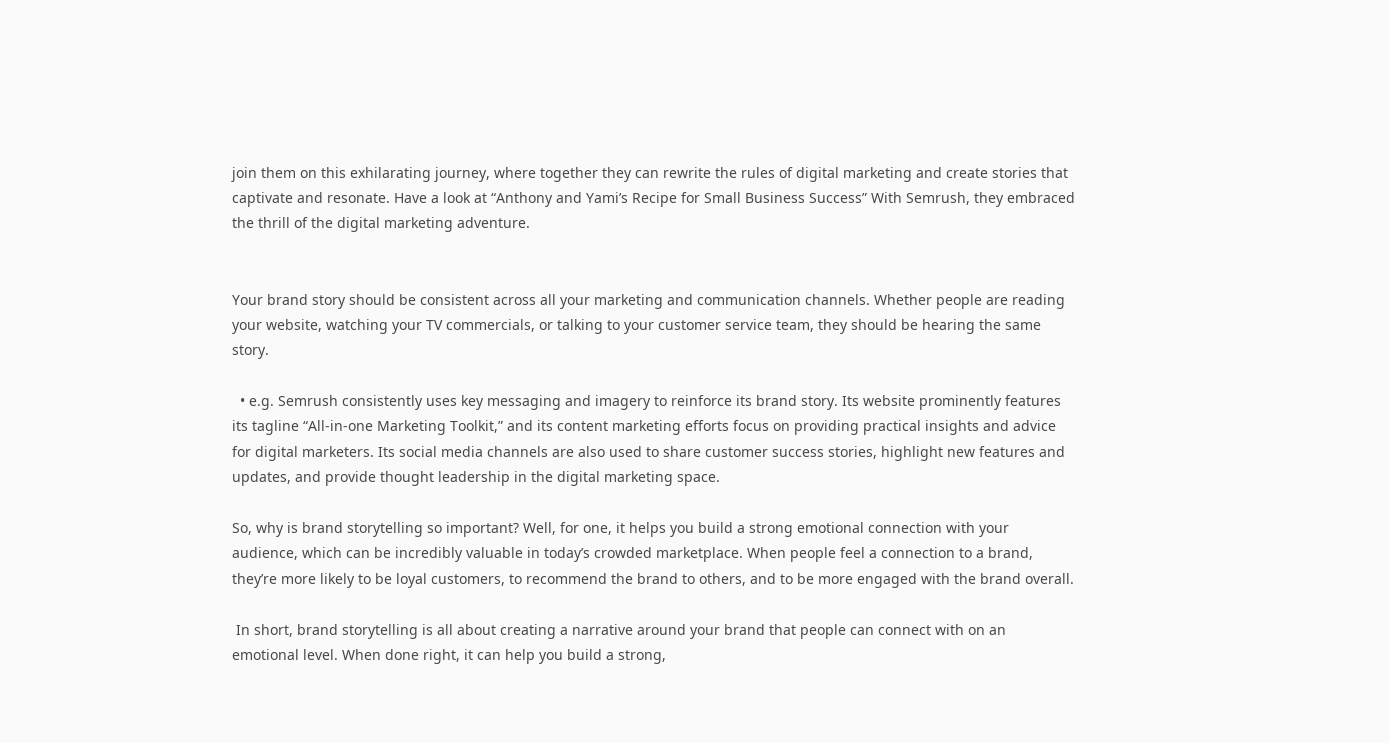join them on this exhilarating journey, where together they can rewrite the rules of digital marketing and create stories that captivate and resonate. Have a look at “Anthony and Yami’s Recipe for Small Business Success” With Semrush, they embraced the thrill of the digital marketing adventure.


Your brand story should be consistent across all your marketing and communication channels. Whether people are reading your website, watching your TV commercials, or talking to your customer service team, they should be hearing the same story.

  • e.g. Semrush consistently uses key messaging and imagery to reinforce its brand story. Its website prominently features its tagline “All-in-one Marketing Toolkit,” and its content marketing efforts focus on providing practical insights and advice for digital marketers. Its social media channels are also used to share customer success stories, highlight new features and updates, and provide thought leadership in the digital marketing space.

So, why is brand storytelling so important? Well, for one, it helps you build a strong emotional connection with your audience, which can be incredibly valuable in today’s crowded marketplace. When people feel a connection to a brand, they’re more likely to be loyal customers, to recommend the brand to others, and to be more engaged with the brand overall.

 In short, brand storytelling is all about creating a narrative around your brand that people can connect with on an emotional level. When done right, it can help you build a strong,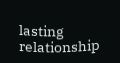lasting relationship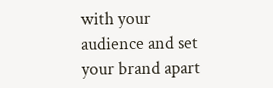with your audience and set your brand apart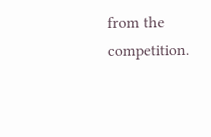from the competition.